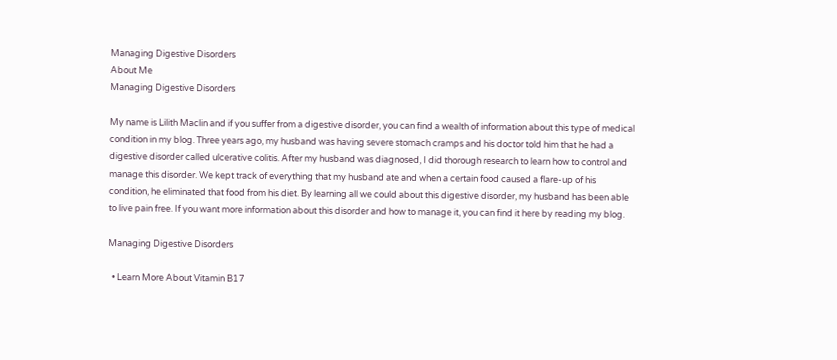Managing Digestive Disorders
About Me
Managing Digestive Disorders

My name is Lilith Maclin and if you suffer from a digestive disorder, you can find a wealth of information about this type of medical condition in my blog. Three years ago, my husband was having severe stomach cramps and his doctor told him that he had a digestive disorder called ulcerative colitis. After my husband was diagnosed, I did thorough research to learn how to control and manage this disorder. We kept track of everything that my husband ate and when a certain food caused a flare-up of his condition, he eliminated that food from his diet. By learning all we could about this digestive disorder, my husband has been able to live pain free. If you want more information about this disorder and how to manage it, you can find it here by reading my blog.

Managing Digestive Disorders

  • Learn More About Vitamin B17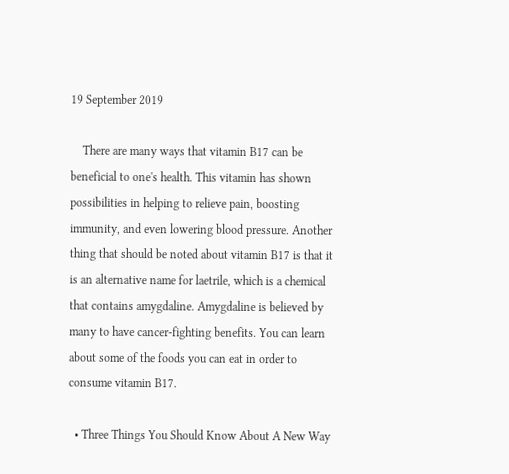19 September 2019

    There are many ways that vitamin B17 can be beneficial to one's health. This vitamin has shown possibilities in helping to relieve pain, boosting immunity, and even lowering blood pressure. Another thing that should be noted about vitamin B17 is that it is an alternative name for laetrile, which is a chemical that contains amygdaline. Amygdaline is believed by many to have cancer-fighting benefits. You can learn about some of the foods you can eat in order to consume vitamin B17.

  • Three Things You Should Know About A New Way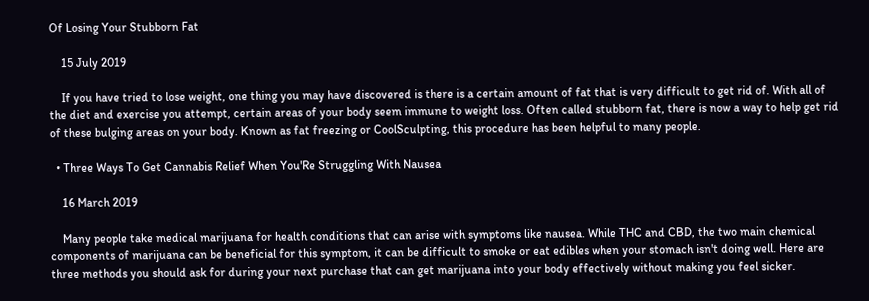Of Losing Your Stubborn Fat

    15 July 2019

    If you have tried to lose weight, one thing you may have discovered is there is a certain amount of fat that is very difficult to get rid of. With all of the diet and exercise you attempt, certain areas of your body seem immune to weight loss. Often called stubborn fat, there is now a way to help get rid of these bulging areas on your body. Known as fat freezing or CoolSculpting, this procedure has been helpful to many people.

  • Three Ways To Get Cannabis Relief When You'Re Struggling With Nausea

    16 March 2019

    Many people take medical marijuana for health conditions that can arise with symptoms like nausea. While THC and CBD, the two main chemical components of marijuana can be beneficial for this symptom, it can be difficult to smoke or eat edibles when your stomach isn't doing well. Here are three methods you should ask for during your next purchase that can get marijuana into your body effectively without making you feel sicker.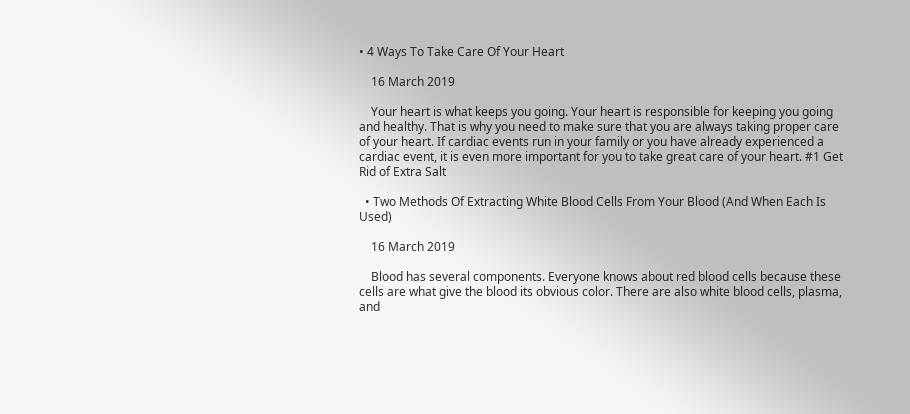• 4 Ways To Take Care Of Your Heart

    16 March 2019

    Your heart is what keeps you going. Your heart is responsible for keeping you going and healthy. That is why you need to make sure that you are always taking proper care of your heart. If cardiac events run in your family or you have already experienced a cardiac event, it is even more important for you to take great care of your heart. #1 Get Rid of Extra Salt

  • Two Methods Of Extracting White Blood Cells From Your Blood (And When Each Is Used)

    16 March 2019

    Blood has several components. Everyone knows about red blood cells because these cells are what give the blood its obvious color. There are also white blood cells, plasma, and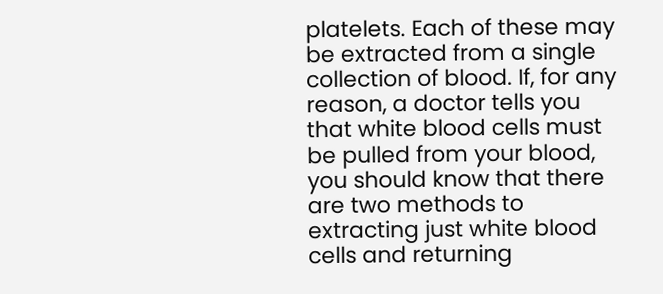platelets. Each of these may be extracted from a single collection of blood. If, for any reason, a doctor tells you that white blood cells must be pulled from your blood, you should know that there are two methods to extracting just white blood cells and returning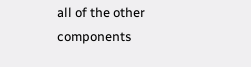all of the other components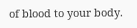of blood to your body.